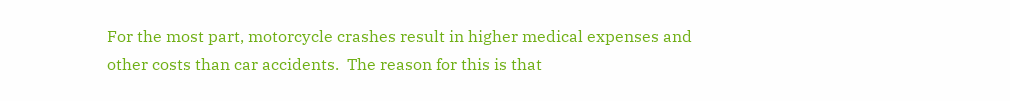For the most part, motorcycle crashes result in higher medical expenses and other costs than car accidents.  The reason for this is that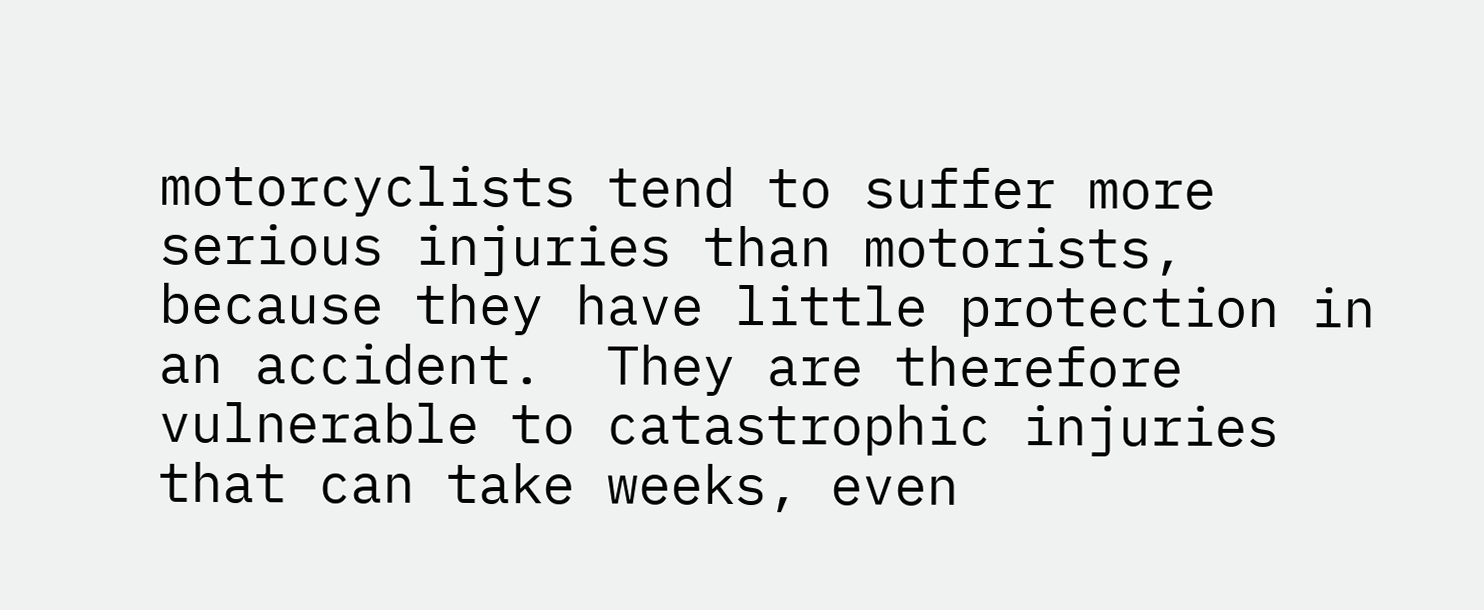motorcyclists tend to suffer more serious injuries than motorists, because they have little protection in an accident.  They are therefore vulnerable to catastrophic injuries that can take weeks, even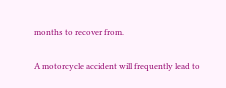months to recover from.

A motorcycle accident will frequently lead to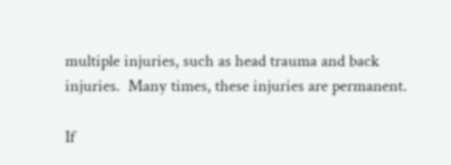multiple injuries, such as head trauma and back injuries.  Many times, these injuries are permanent.

If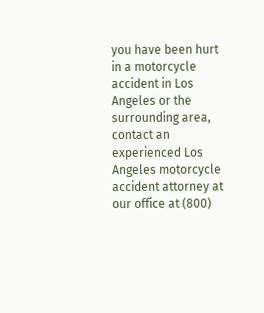you have been hurt in a motorcycle accident in Los Angeles or the surrounding area, contact an experienced Los Angeles motorcycle accident attorney at our office at (800)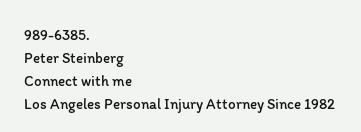989-6385.
Peter Steinberg
Connect with me
Los Angeles Personal Injury Attorney Since 1982